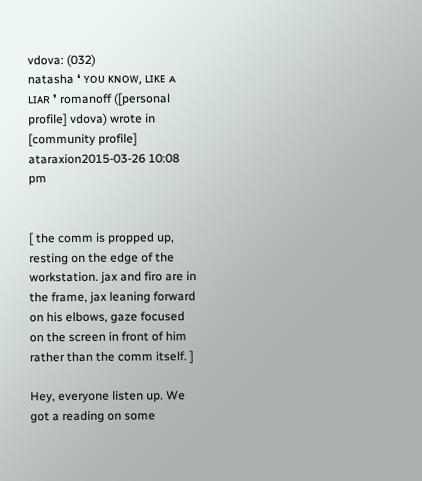vdova: (032)
natasha ❛ ʏᴏᴜ ᴋɴᴏᴡ, ʟɪᴋᴇ ᴀ ʟɪᴀʀ ❜ romanoff ([personal profile] vdova) wrote in [community profile] ataraxion2015-03-26 10:08 pm


[ the comm is propped up, resting on the edge of the workstation. jax and firo are in the frame, jax leaning forward on his elbows, gaze focused on the screen in front of him rather than the comm itself. ]

Hey, everyone listen up. We got a reading on some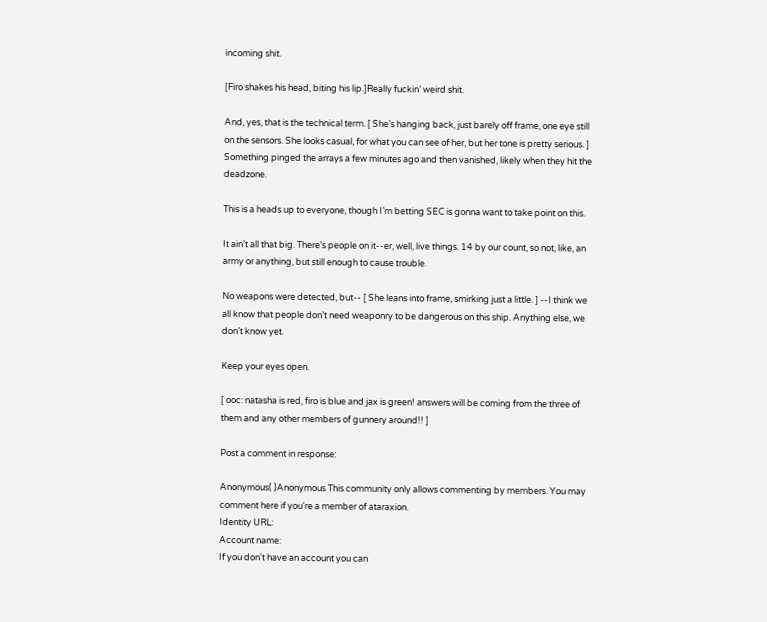incoming shit.

[Firo shakes his head, biting his lip.]Really fuckin’ weird shit.

And, yes, that is the technical term. [ She’s hanging back, just barely off frame, one eye still on the sensors. She looks casual, for what you can see of her, but her tone is pretty serious. ] Something pinged the arrays a few minutes ago and then vanished, likely when they hit the deadzone.

This is a heads up to everyone, though I’m betting SEC is gonna want to take point on this.

It ain’t all that big. There’s people on it--er, well, live things. 14 by our count, so not, like, an army or anything, but still enough to cause trouble.

No weapons were detected, but-- [ She leans into frame, smirking just a little. ] --I think we all know that people don’t need weaponry to be dangerous on this ship. Anything else, we don’t know yet.

Keep your eyes open.

[ ooc: natasha is red, firo is blue and jax is green! answers will be coming from the three of them and any other members of gunnery around!! ]

Post a comment in response:

Anonymous( )Anonymous This community only allows commenting by members. You may comment here if you're a member of ataraxion.
Identity URL:
Account name:
If you don't have an account you can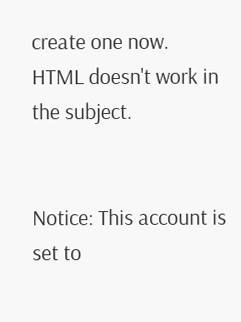create one now.
HTML doesn't work in the subject.


Notice: This account is set to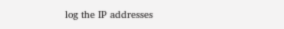log the IP addresses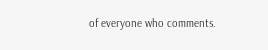of everyone who comments.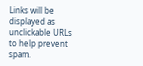Links will be displayed as unclickable URLs to help prevent spam.